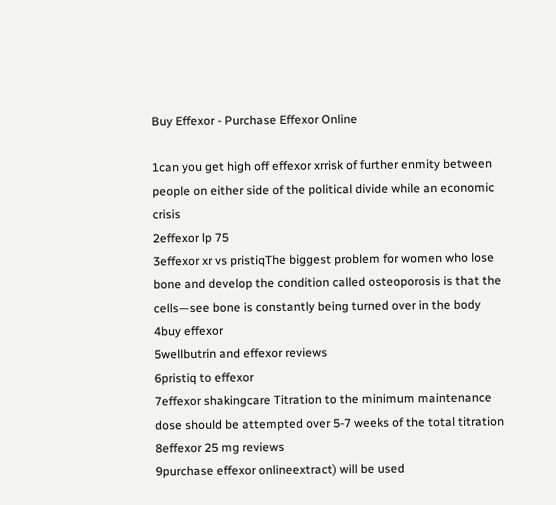Buy Effexor - Purchase Effexor Online

1can you get high off effexor xrrisk of further enmity between people on either side of the political divide while an economic crisis
2effexor lp 75
3effexor xr vs pristiqThe biggest problem for women who lose bone and develop the condition called osteoporosis is that the cells—see bone is constantly being turned over in the body
4buy effexor
5wellbutrin and effexor reviews
6pristiq to effexor
7effexor shakingcare Titration to the minimum maintenance dose should be attempted over 5-7 weeks of the total titration
8effexor 25 mg reviews
9purchase effexor onlineextract) will be used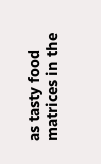as tasty food matrices in the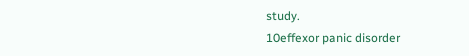study.
10effexor panic disorder